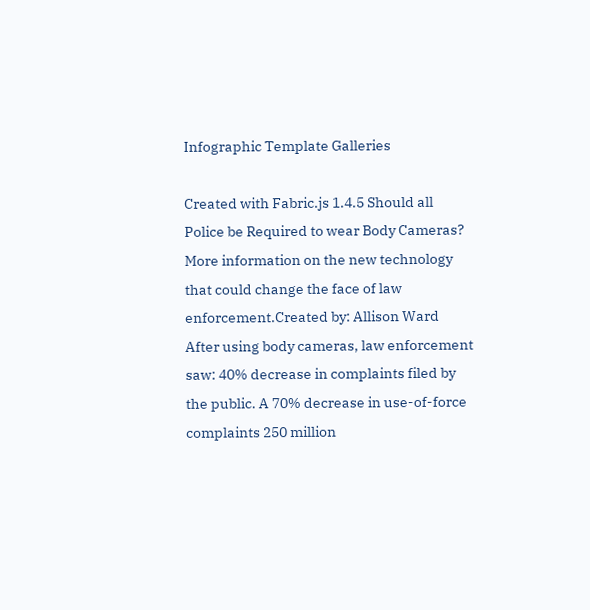Infographic Template Galleries

Created with Fabric.js 1.4.5 Should all Police be Required to wear Body Cameras? More information on the new technology that could change the face of law enforcement.Created by: Allison Ward After using body cameras, law enforcement saw: 40% decrease in complaints filed by the public. A 70% decrease in use-of-force complaints 250 million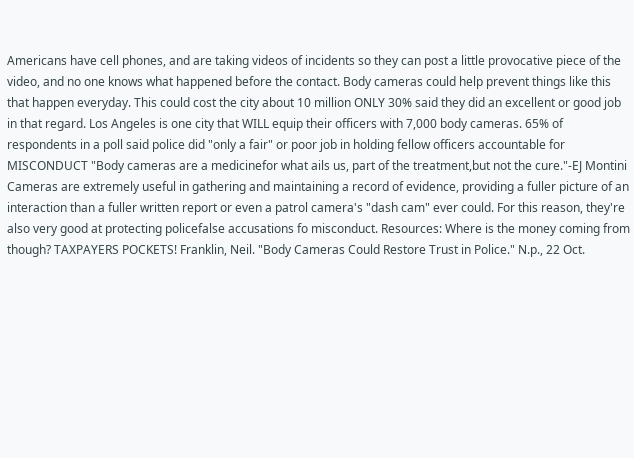Americans have cell phones, and are taking videos of incidents so they can post a little provocative piece of the video, and no one knows what happened before the contact. Body cameras could help prevent things like this that happen everyday. This could cost the city about 10 million ONLY 30% said they did an excellent or good job in that regard. Los Angeles is one city that WILL equip their officers with 7,000 body cameras. 65% of respondents in a poll said police did "only a fair" or poor job in holding fellow officers accountable for MISCONDUCT "Body cameras are a medicinefor what ails us, part of the treatment,but not the cure."-EJ Montini Cameras are extremely useful in gathering and maintaining a record of evidence, providing a fuller picture of an interaction than a fuller written report or even a patrol camera's "dash cam" ever could. For this reason, they're also very good at protecting policefalse accusations fo misconduct. Resources: Where is the money coming from though? TAXPAYERS POCKETS! Franklin, Neil. "Body Cameras Could Restore Trust in Police." N.p., 22 Oct.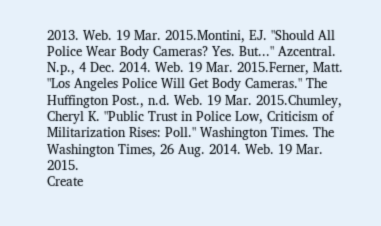2013. Web. 19 Mar. 2015.Montini, EJ. "Should All Police Wear Body Cameras? Yes. But..." Azcentral. N.p., 4 Dec. 2014. Web. 19 Mar. 2015.Ferner, Matt. "Los Angeles Police Will Get Body Cameras." The Huffington Post., n.d. Web. 19 Mar. 2015.Chumley, Cheryl K. "Public Trust in Police Low, Criticism of Militarization Rises: Poll." Washington Times. The Washington Times, 26 Aug. 2014. Web. 19 Mar. 2015.
Create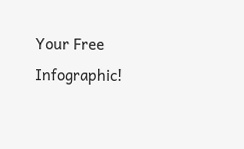Your Free Infographic!